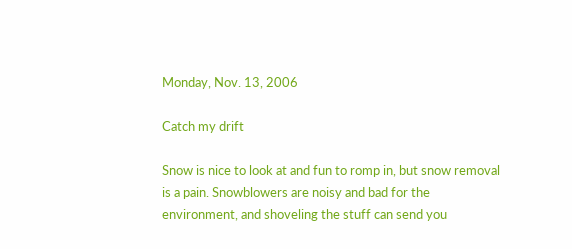Monday, Nov. 13, 2006

Catch my drift

Snow is nice to look at and fun to romp in, but snow removal is a pain. Snowblowers are noisy and bad for the environment, and shoveling the stuff can send you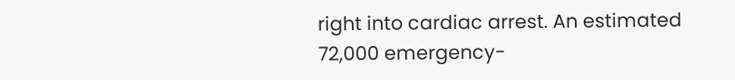right into cardiac arrest. An estimated 72,000 emergency-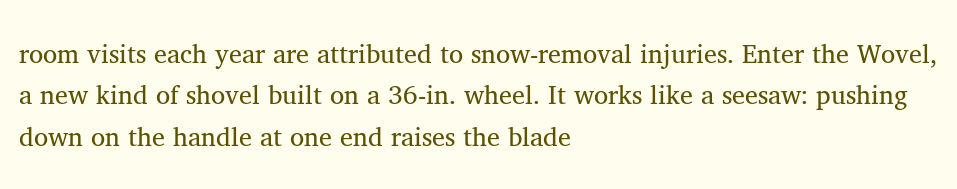room visits each year are attributed to snow-removal injuries. Enter the Wovel, a new kind of shovel built on a 36-in. wheel. It works like a seesaw: pushing down on the handle at one end raises the blade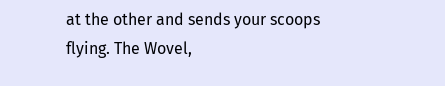at the other and sends your scoops flying. The Wovel,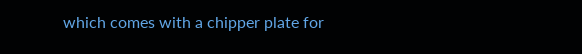which comes with a chipper plate for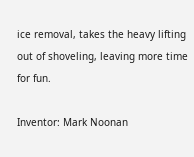ice removal, takes the heavy lifting out of shoveling, leaving more time for fun.

Inventor: Mark Noonan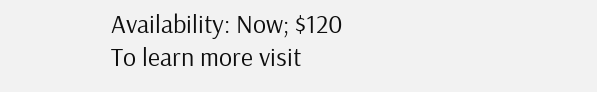Availability: Now; $120
To learn more visit